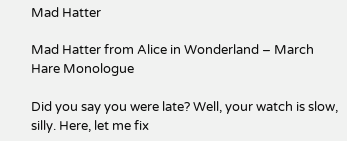Mad Hatter

Mad Hatter from Alice in Wonderland – March Hare Monologue

Did you say you were late? Well, your watch is slow, silly. Here, let me fix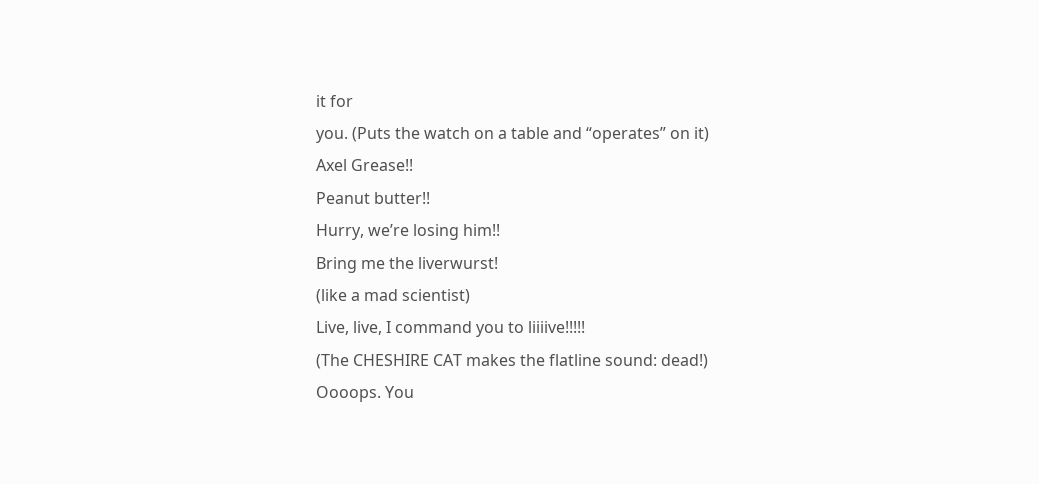it for
you. (Puts the watch on a table and “operates” on it)
Axel Grease!!
Peanut butter!!
Hurry, we’re losing him!!
Bring me the liverwurst!
(like a mad scientist)
Live, live, I command you to liiiive!!!!!
(The CHESHIRE CAT makes the flatline sound: dead!)
Oooops. You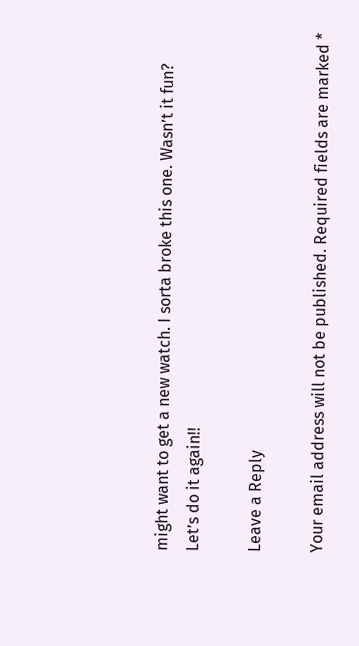might want to get a new watch. I sorta broke this one. Wasn’t it fun?
Let’s do it again!!

Leave a Reply

Your email address will not be published. Required fields are marked *